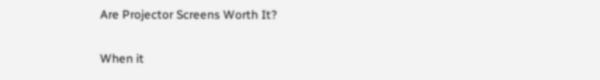Are Projector Screens Worth It?

When it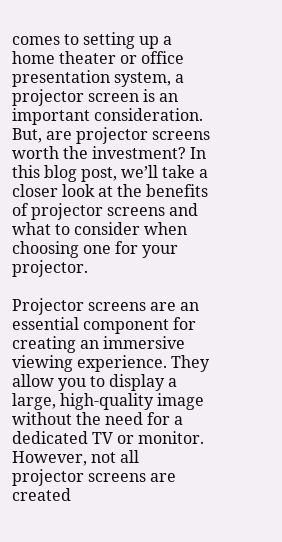comes to setting up a home theater or office presentation system, a projector screen is an important consideration. But, are projector screens worth the investment? In this blog post, we’ll take a closer look at the benefits of projector screens and what to consider when choosing one for your projector.

Projector screens are an essential component for creating an immersive viewing experience. They allow you to display a large, high-quality image without the need for a dedicated TV or monitor. However, not all projector screens are created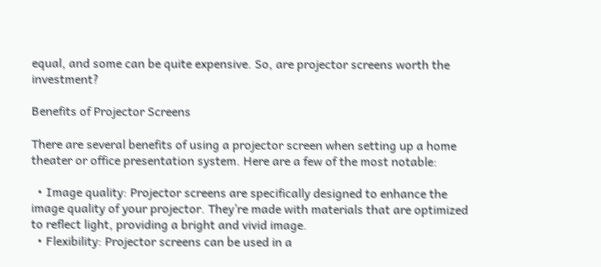equal, and some can be quite expensive. So, are projector screens worth the investment?

Benefits of Projector Screens

There are several benefits of using a projector screen when setting up a home theater or office presentation system. Here are a few of the most notable:

  • Image quality: Projector screens are specifically designed to enhance the image quality of your projector. They’re made with materials that are optimized to reflect light, providing a bright and vivid image.
  • Flexibility: Projector screens can be used in a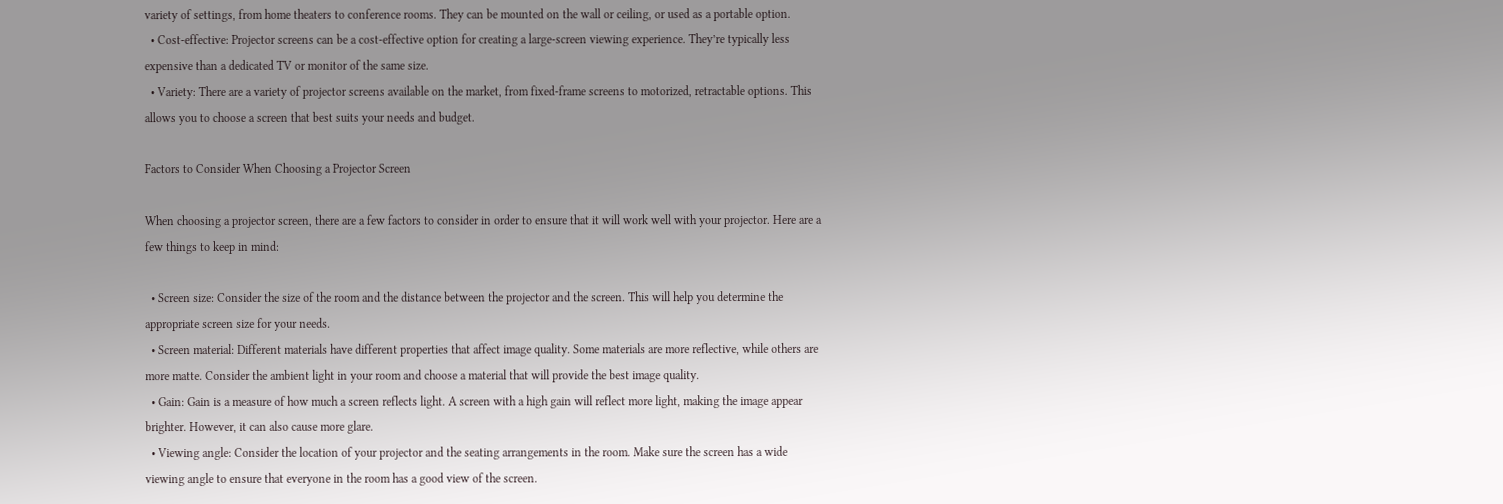variety of settings, from home theaters to conference rooms. They can be mounted on the wall or ceiling, or used as a portable option.
  • Cost-effective: Projector screens can be a cost-effective option for creating a large-screen viewing experience. They’re typically less expensive than a dedicated TV or monitor of the same size.
  • Variety: There are a variety of projector screens available on the market, from fixed-frame screens to motorized, retractable options. This allows you to choose a screen that best suits your needs and budget.

Factors to Consider When Choosing a Projector Screen

When choosing a projector screen, there are a few factors to consider in order to ensure that it will work well with your projector. Here are a few things to keep in mind:

  • Screen size: Consider the size of the room and the distance between the projector and the screen. This will help you determine the appropriate screen size for your needs.
  • Screen material: Different materials have different properties that affect image quality. Some materials are more reflective, while others are more matte. Consider the ambient light in your room and choose a material that will provide the best image quality.
  • Gain: Gain is a measure of how much a screen reflects light. A screen with a high gain will reflect more light, making the image appear brighter. However, it can also cause more glare.
  • Viewing angle: Consider the location of your projector and the seating arrangements in the room. Make sure the screen has a wide viewing angle to ensure that everyone in the room has a good view of the screen.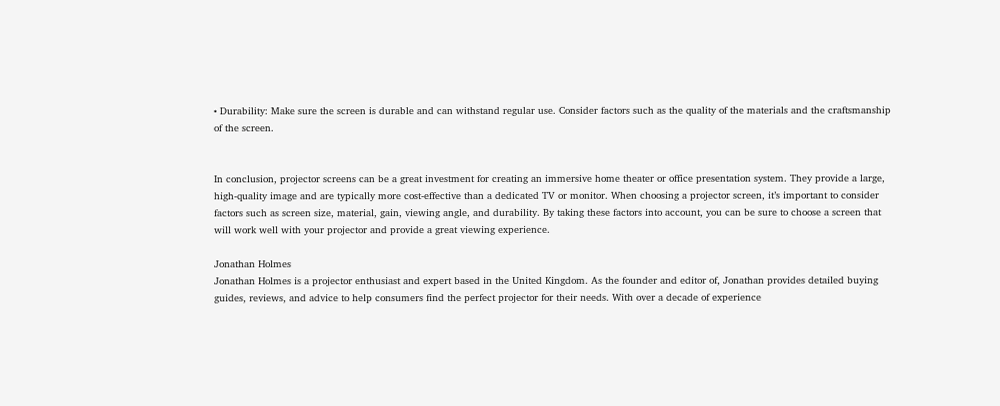• Durability: Make sure the screen is durable and can withstand regular use. Consider factors such as the quality of the materials and the craftsmanship of the screen.


In conclusion, projector screens can be a great investment for creating an immersive home theater or office presentation system. They provide a large, high-quality image and are typically more cost-effective than a dedicated TV or monitor. When choosing a projector screen, it’s important to consider factors such as screen size, material, gain, viewing angle, and durability. By taking these factors into account, you can be sure to choose a screen that will work well with your projector and provide a great viewing experience.

Jonathan Holmes
Jonathan Holmes is a projector enthusiast and expert based in the United Kingdom. As the founder and editor of, Jonathan provides detailed buying guides, reviews, and advice to help consumers find the perfect projector for their needs. With over a decade of experience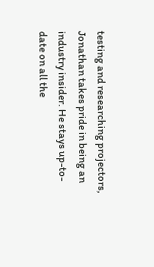testing and researching projectors, Jonathan takes pride in being an industry insider. He stays up-to-date on all the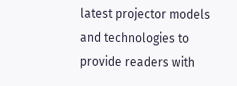latest projector models and technologies to provide readers with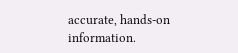accurate, hands-on information.